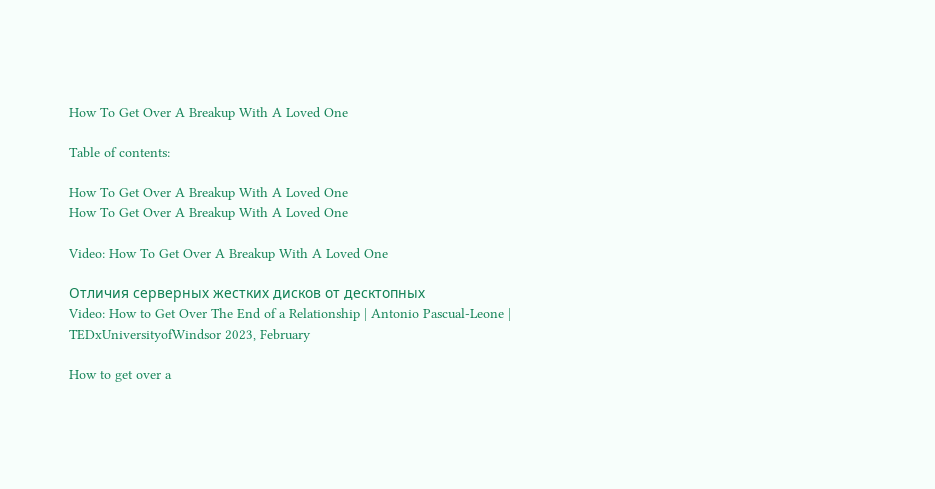How To Get Over A Breakup With A Loved One

Table of contents:

How To Get Over A Breakup With A Loved One
How To Get Over A Breakup With A Loved One

Video: How To Get Over A Breakup With A Loved One

Отличия серверных жестких дисков от десктопных
Video: How to Get Over The End of a Relationship | Antonio Pascual-Leone | TEDxUniversityofWindsor 2023, February

How to get over a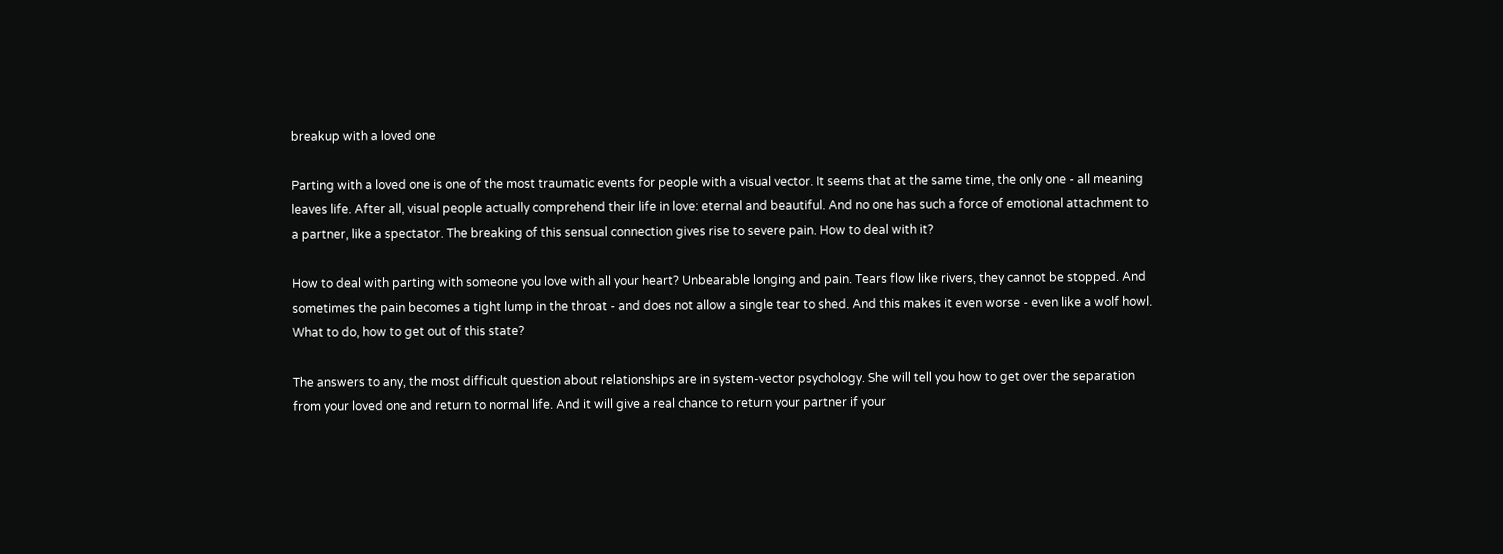breakup with a loved one

Parting with a loved one is one of the most traumatic events for people with a visual vector. It seems that at the same time, the only one - all meaning leaves life. After all, visual people actually comprehend their life in love: eternal and beautiful. And no one has such a force of emotional attachment to a partner, like a spectator. The breaking of this sensual connection gives rise to severe pain. How to deal with it?

How to deal with parting with someone you love with all your heart? Unbearable longing and pain. Tears flow like rivers, they cannot be stopped. And sometimes the pain becomes a tight lump in the throat - and does not allow a single tear to shed. And this makes it even worse - even like a wolf howl. What to do, how to get out of this state?

The answers to any, the most difficult question about relationships are in system-vector psychology. She will tell you how to get over the separation from your loved one and return to normal life. And it will give a real chance to return your partner if your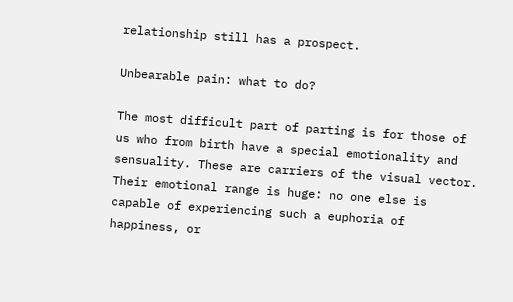relationship still has a prospect.

Unbearable pain: what to do?

The most difficult part of parting is for those of us who from birth have a special emotionality and sensuality. These are carriers of the visual vector. Their emotional range is huge: no one else is capable of experiencing such a euphoria of happiness, or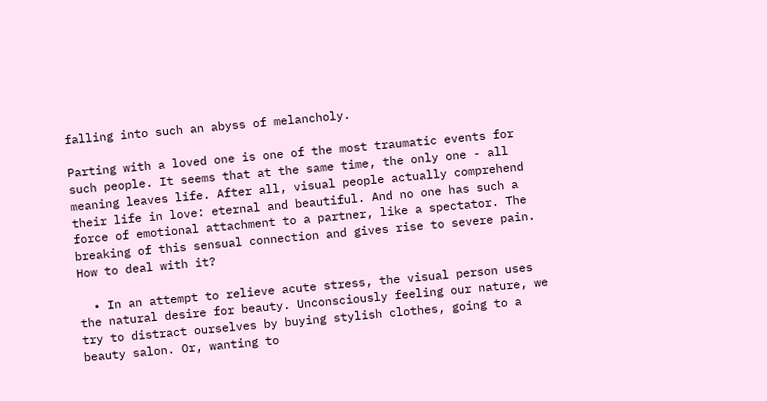falling into such an abyss of melancholy.

Parting with a loved one is one of the most traumatic events for such people. It seems that at the same time, the only one - all meaning leaves life. After all, visual people actually comprehend their life in love: eternal and beautiful. And no one has such a force of emotional attachment to a partner, like a spectator. The breaking of this sensual connection and gives rise to severe pain. How to deal with it?

  • In an attempt to relieve acute stress, the visual person uses the natural desire for beauty. Unconsciously feeling our nature, we try to distract ourselves by buying stylish clothes, going to a beauty salon. Or, wanting to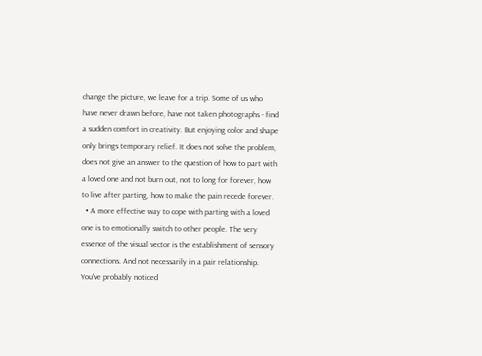change the picture, we leave for a trip. Some of us who have never drawn before, have not taken photographs - find a sudden comfort in creativity. But enjoying color and shape only brings temporary relief. It does not solve the problem, does not give an answer to the question of how to part with a loved one and not burn out, not to long for forever, how to live after parting, how to make the pain recede forever.
  • A more effective way to cope with parting with a loved one is to emotionally switch to other people. The very essence of the visual vector is the establishment of sensory connections. And not necessarily in a pair relationship. You've probably noticed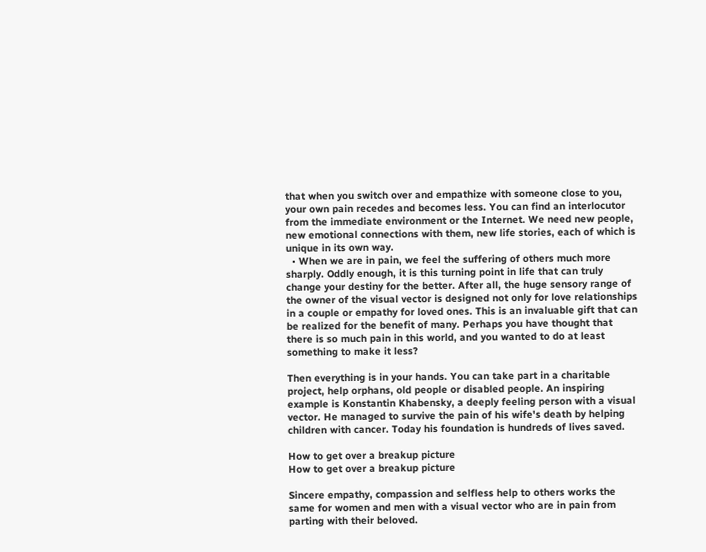that when you switch over and empathize with someone close to you, your own pain recedes and becomes less. You can find an interlocutor from the immediate environment or the Internet. We need new people, new emotional connections with them, new life stories, each of which is unique in its own way.
  • When we are in pain, we feel the suffering of others much more sharply. Oddly enough, it is this turning point in life that can truly change your destiny for the better. After all, the huge sensory range of the owner of the visual vector is designed not only for love relationships in a couple or empathy for loved ones. This is an invaluable gift that can be realized for the benefit of many. Perhaps you have thought that there is so much pain in this world, and you wanted to do at least something to make it less?

Then everything is in your hands. You can take part in a charitable project, help orphans, old people or disabled people. An inspiring example is Konstantin Khabensky, a deeply feeling person with a visual vector. He managed to survive the pain of his wife's death by helping children with cancer. Today his foundation is hundreds of lives saved.

How to get over a breakup picture
How to get over a breakup picture

Sincere empathy, compassion and selfless help to others works the same for women and men with a visual vector who are in pain from parting with their beloved.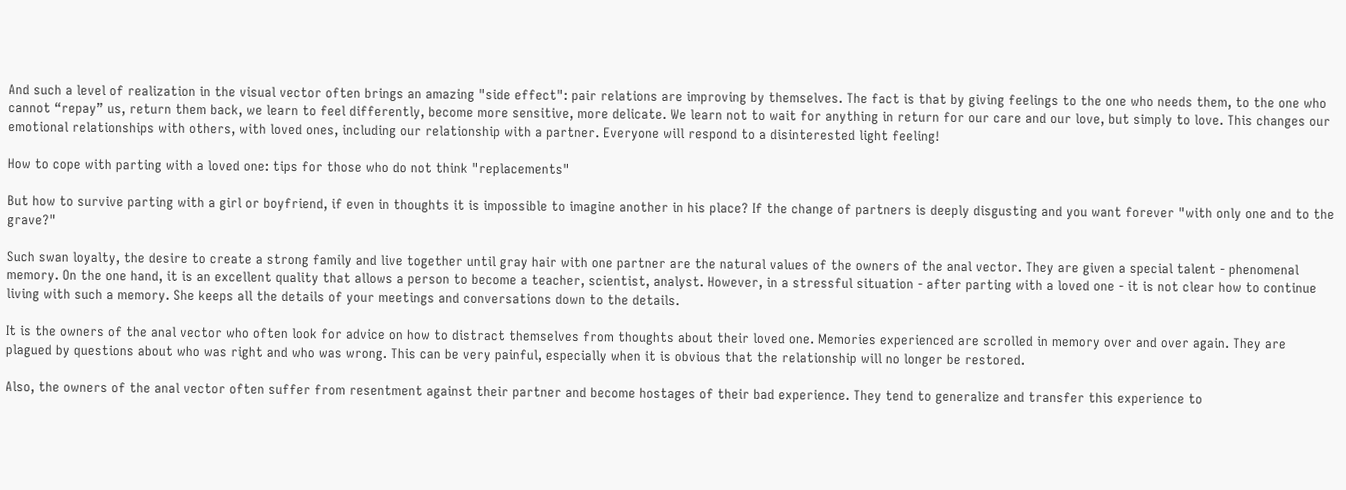And such a level of realization in the visual vector often brings an amazing "side effect": pair relations are improving by themselves. The fact is that by giving feelings to the one who needs them, to the one who cannot “repay” us, return them back, we learn to feel differently, become more sensitive, more delicate. We learn not to wait for anything in return for our care and our love, but simply to love. This changes our emotional relationships with others, with loved ones, including our relationship with a partner. Everyone will respond to a disinterested light feeling!

How to cope with parting with a loved one: tips for those who do not think "replacements"

But how to survive parting with a girl or boyfriend, if even in thoughts it is impossible to imagine another in his place? If the change of partners is deeply disgusting and you want forever "with only one and to the grave?"

Such swan loyalty, the desire to create a strong family and live together until gray hair with one partner are the natural values of the owners of the anal vector. They are given a special talent - phenomenal memory. On the one hand, it is an excellent quality that allows a person to become a teacher, scientist, analyst. However, in a stressful situation - after parting with a loved one - it is not clear how to continue living with such a memory. She keeps all the details of your meetings and conversations down to the details.

It is the owners of the anal vector who often look for advice on how to distract themselves from thoughts about their loved one. Memories experienced are scrolled in memory over and over again. They are plagued by questions about who was right and who was wrong. This can be very painful, especially when it is obvious that the relationship will no longer be restored.

Also, the owners of the anal vector often suffer from resentment against their partner and become hostages of their bad experience. They tend to generalize and transfer this experience to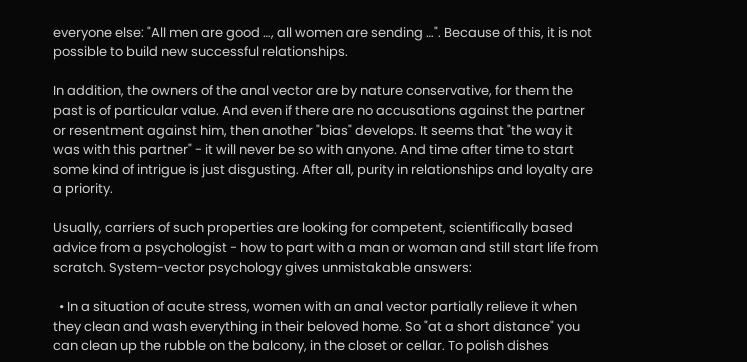everyone else: "All men are good …, all women are sending …". Because of this, it is not possible to build new successful relationships.

In addition, the owners of the anal vector are by nature conservative, for them the past is of particular value. And even if there are no accusations against the partner or resentment against him, then another "bias" develops. It seems that "the way it was with this partner" - it will never be so with anyone. And time after time to start some kind of intrigue is just disgusting. After all, purity in relationships and loyalty are a priority.

Usually, carriers of such properties are looking for competent, scientifically based advice from a psychologist - how to part with a man or woman and still start life from scratch. System-vector psychology gives unmistakable answers:

  • In a situation of acute stress, women with an anal vector partially relieve it when they clean and wash everything in their beloved home. So "at a short distance" you can clean up the rubble on the balcony, in the closet or cellar. To polish dishes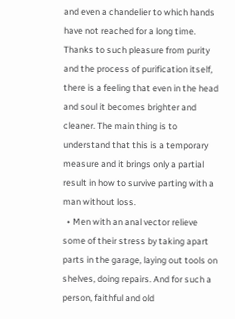and even a chandelier to which hands have not reached for a long time. Thanks to such pleasure from purity and the process of purification itself, there is a feeling that even in the head and soul it becomes brighter and cleaner. The main thing is to understand that this is a temporary measure and it brings only a partial result in how to survive parting with a man without loss.
  • Men with an anal vector relieve some of their stress by taking apart parts in the garage, laying out tools on shelves, doing repairs. And for such a person, faithful and old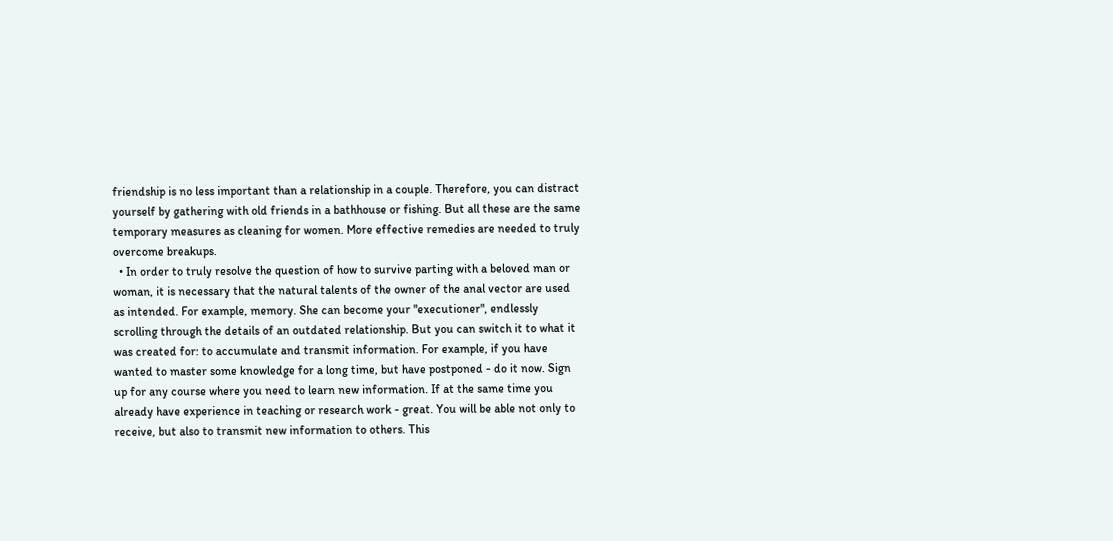friendship is no less important than a relationship in a couple. Therefore, you can distract yourself by gathering with old friends in a bathhouse or fishing. But all these are the same temporary measures as cleaning for women. More effective remedies are needed to truly overcome breakups.
  • In order to truly resolve the question of how to survive parting with a beloved man or woman, it is necessary that the natural talents of the owner of the anal vector are used as intended. For example, memory. She can become your "executioner", endlessly scrolling through the details of an outdated relationship. But you can switch it to what it was created for: to accumulate and transmit information. For example, if you have wanted to master some knowledge for a long time, but have postponed - do it now. Sign up for any course where you need to learn new information. If at the same time you already have experience in teaching or research work - great. You will be able not only to receive, but also to transmit new information to others. This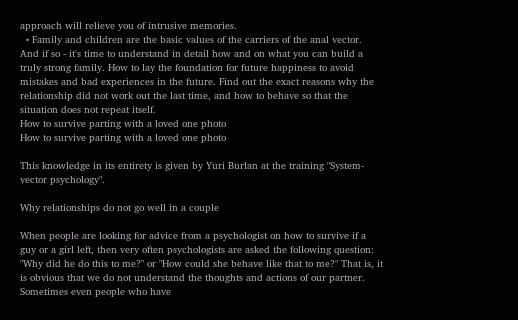approach will relieve you of intrusive memories.
  • Family and children are the basic values of the carriers of the anal vector. And if so - it's time to understand in detail how and on what you can build a truly strong family. How to lay the foundation for future happiness to avoid mistakes and bad experiences in the future. Find out the exact reasons why the relationship did not work out the last time, and how to behave so that the situation does not repeat itself.
How to survive parting with a loved one photo
How to survive parting with a loved one photo

This knowledge in its entirety is given by Yuri Burlan at the training "System-vector psychology".

Why relationships do not go well in a couple

When people are looking for advice from a psychologist on how to survive if a guy or a girl left, then very often psychologists are asked the following question: "Why did he do this to me?" or "How could she behave like that to me?" That is, it is obvious that we do not understand the thoughts and actions of our partner. Sometimes even people who have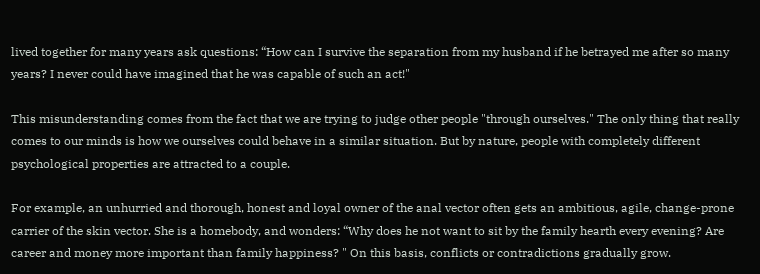lived together for many years ask questions: “How can I survive the separation from my husband if he betrayed me after so many years? I never could have imagined that he was capable of such an act!"

This misunderstanding comes from the fact that we are trying to judge other people "through ourselves." The only thing that really comes to our minds is how we ourselves could behave in a similar situation. But by nature, people with completely different psychological properties are attracted to a couple.

For example, an unhurried and thorough, honest and loyal owner of the anal vector often gets an ambitious, agile, change-prone carrier of the skin vector. She is a homebody, and wonders: “Why does he not want to sit by the family hearth every evening? Are career and money more important than family happiness? " On this basis, conflicts or contradictions gradually grow.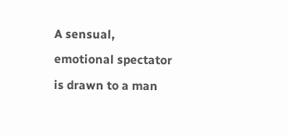A sensual, emotional spectator is drawn to a man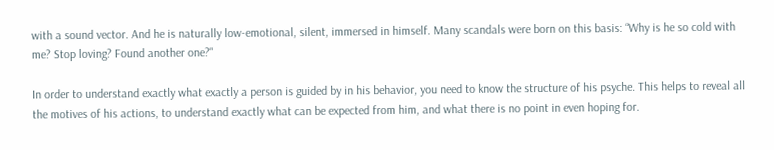with a sound vector. And he is naturally low-emotional, silent, immersed in himself. Many scandals were born on this basis: “Why is he so cold with me? Stop loving? Found another one?"

In order to understand exactly what exactly a person is guided by in his behavior, you need to know the structure of his psyche. This helps to reveal all the motives of his actions, to understand exactly what can be expected from him, and what there is no point in even hoping for.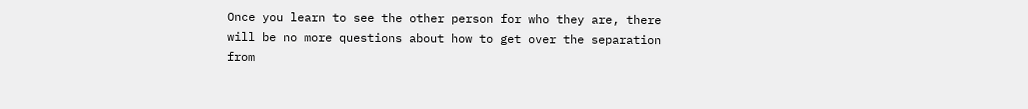Once you learn to see the other person for who they are, there will be no more questions about how to get over the separation from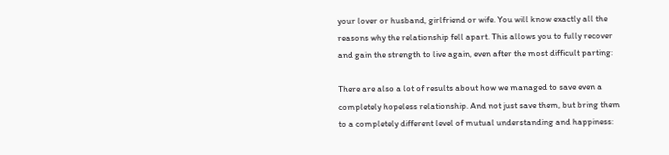your lover or husband, girlfriend or wife. You will know exactly all the reasons why the relationship fell apart. This allows you to fully recover and gain the strength to live again, even after the most difficult parting:

There are also a lot of results about how we managed to save even a completely hopeless relationship. And not just save them, but bring them to a completely different level of mutual understanding and happiness: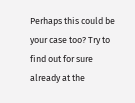Perhaps this could be your case too? Try to find out for sure already at the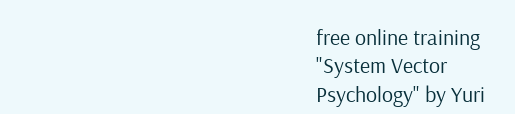free online training "System Vector Psychology" by Yuri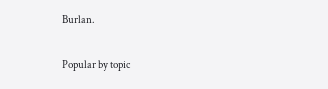Burlan.

Popular by topic